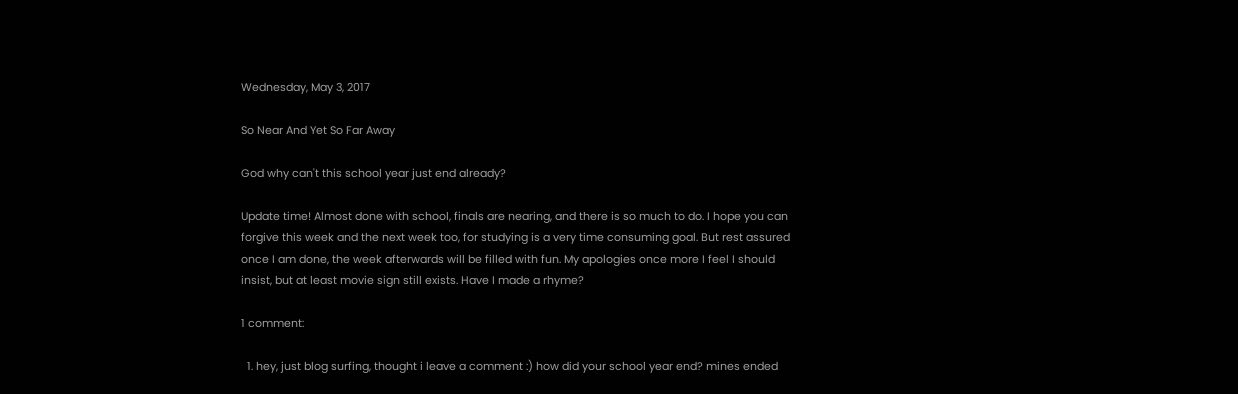Wednesday, May 3, 2017

So Near And Yet So Far Away

God why can't this school year just end already?

Update time! Almost done with school, finals are nearing, and there is so much to do. I hope you can forgive this week and the next week too, for studying is a very time consuming goal. But rest assured once I am done, the week afterwards will be filled with fun. My apologies once more I feel I should insist, but at least movie sign still exists. Have I made a rhyme?

1 comment:

  1. hey, just blog surfing, thought i leave a comment :) how did your school year end? mines ended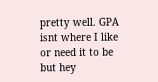pretty well. GPA isnt where I like or need it to be but hey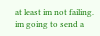at least im not failing. im going to send a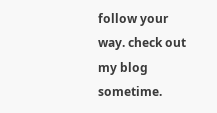follow your way. check out my blog sometime.